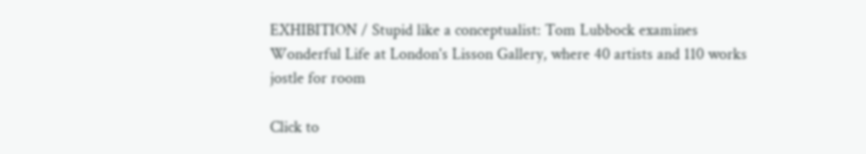EXHIBITION / Stupid like a conceptualist: Tom Lubbock examines Wonderful Life at London's Lisson Gallery, where 40 artists and 110 works jostle for room

Click to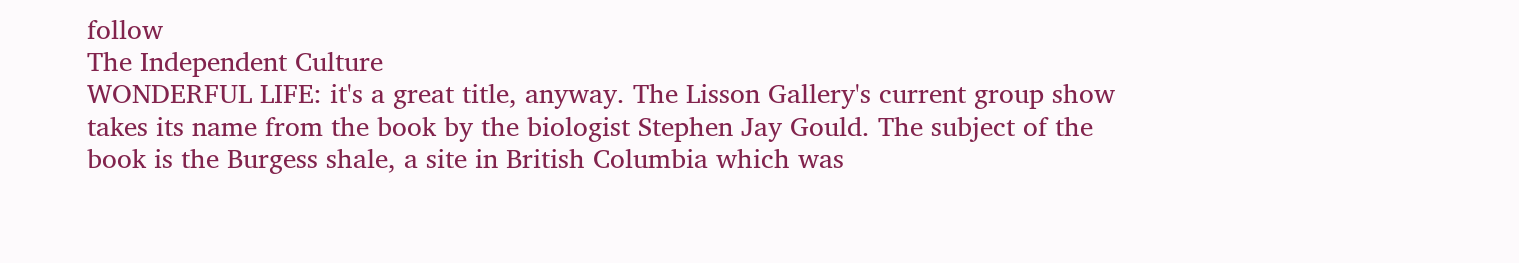follow
The Independent Culture
WONDERFUL LIFE: it's a great title, anyway. The Lisson Gallery's current group show takes its name from the book by the biologist Stephen Jay Gould. The subject of the book is the Burgess shale, a site in British Columbia which was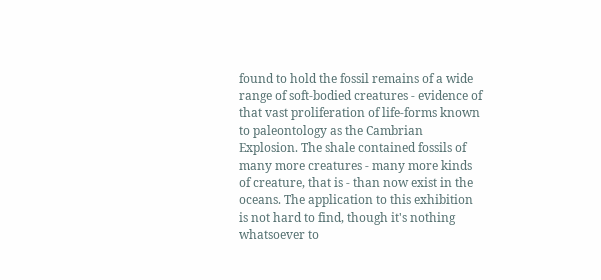found to hold the fossil remains of a wide range of soft-bodied creatures - evidence of that vast proliferation of life-forms known to paleontology as the Cambrian Explosion. The shale contained fossils of many more creatures - many more kinds of creature, that is - than now exist in the oceans. The application to this exhibition is not hard to find, though it's nothing whatsoever to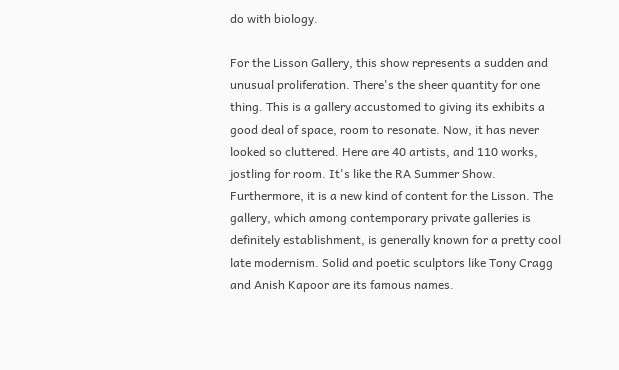do with biology.

For the Lisson Gallery, this show represents a sudden and unusual proliferation. There's the sheer quantity for one thing. This is a gallery accustomed to giving its exhibits a good deal of space, room to resonate. Now, it has never looked so cluttered. Here are 40 artists, and 110 works, jostling for room. It's like the RA Summer Show. Furthermore, it is a new kind of content for the Lisson. The gallery, which among contemporary private galleries is definitely establishment, is generally known for a pretty cool late modernism. Solid and poetic sculptors like Tony Cragg and Anish Kapoor are its famous names.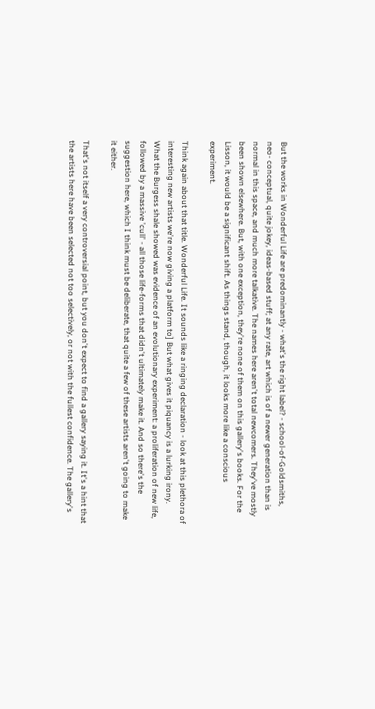But the works in Wonderful Life are predominantly - what's the right label? - school-of-Goldsmiths, neo- conceptual, quite jokey, ideas-based stuff; at any rate, art which is of a newer generation than is normal in this space, and much more talkative. The names here aren't total newcomers. They've mostly been shown elsewhere. But, with one exception, they're none of them on this gallery's books. For the Lisson, it would be a significant shift. As things stand, though, it looks more like a conscious experiment.

Think again about that title. Wonderful Life. It sounds like a ringing declaration - look at this plethora of interesting new artists we're now giving a platform to] But what gives it piquancy is a lurking irony. What the Burgess shale showed was evidence of an evolutionary experiment: a proliferation of new life, followed by a massive 'cull' - all those life-forms that didn't ultimately make it. And so there's the suggestion here, which I think must be deliberate, that quite a few of these artists aren't going to make it either.

That's not itself a very controversial point, but you don't expect to find a gallery saying it. It's a hint that the artists here have been selected not too selectively, or not with the fullest confidence. The gallery's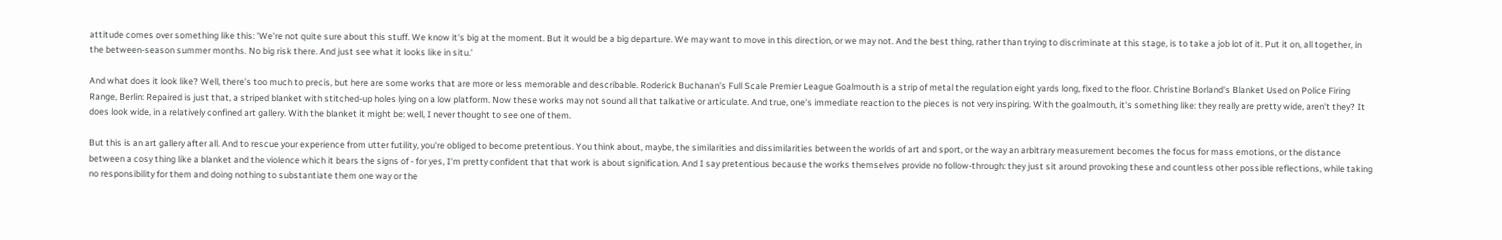attitude comes over something like this: 'We're not quite sure about this stuff. We know it's big at the moment. But it would be a big departure. We may want to move in this direction, or we may not. And the best thing, rather than trying to discriminate at this stage, is to take a job lot of it. Put it on, all together, in the between-season summer months. No big risk there. And just see what it looks like in situ.'

And what does it look like? Well, there's too much to precis, but here are some works that are more or less memorable and describable. Roderick Buchanan's Full Scale Premier League Goalmouth is a strip of metal the regulation eight yards long, fixed to the floor. Christine Borland's Blanket Used on Police Firing Range, Berlin: Repaired is just that, a striped blanket with stitched-up holes lying on a low platform. Now these works may not sound all that talkative or articulate. And true, one's immediate reaction to the pieces is not very inspiring. With the goalmouth, it's something like: they really are pretty wide, aren't they? It does look wide, in a relatively confined art gallery. With the blanket it might be: well, I never thought to see one of them.

But this is an art gallery after all. And to rescue your experience from utter futility, you're obliged to become pretentious. You think about, maybe, the similarities and dissimilarities between the worlds of art and sport, or the way an arbitrary measurement becomes the focus for mass emotions, or the distance between a cosy thing like a blanket and the violence which it bears the signs of - for yes, I'm pretty confident that that work is about signification. And I say pretentious because the works themselves provide no follow-through: they just sit around provoking these and countless other possible reflections, while taking no responsibility for them and doing nothing to substantiate them one way or the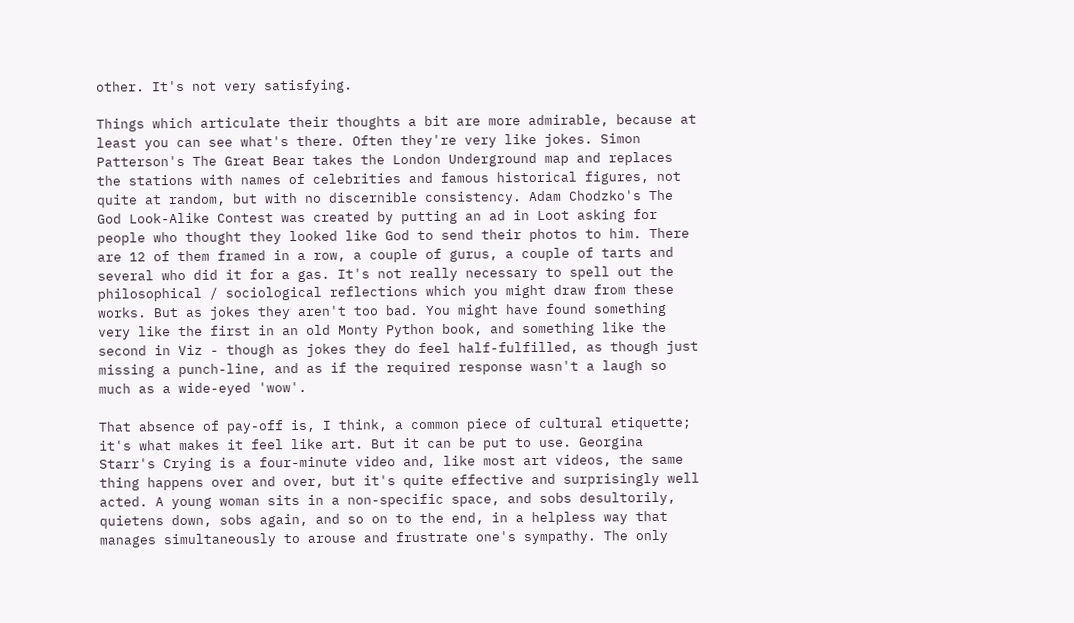other. It's not very satisfying.

Things which articulate their thoughts a bit are more admirable, because at least you can see what's there. Often they're very like jokes. Simon Patterson's The Great Bear takes the London Underground map and replaces the stations with names of celebrities and famous historical figures, not quite at random, but with no discernible consistency. Adam Chodzko's The God Look-Alike Contest was created by putting an ad in Loot asking for people who thought they looked like God to send their photos to him. There are 12 of them framed in a row, a couple of gurus, a couple of tarts and several who did it for a gas. It's not really necessary to spell out the philosophical / sociological reflections which you might draw from these works. But as jokes they aren't too bad. You might have found something very like the first in an old Monty Python book, and something like the second in Viz - though as jokes they do feel half-fulfilled, as though just missing a punch-line, and as if the required response wasn't a laugh so much as a wide-eyed 'wow'.

That absence of pay-off is, I think, a common piece of cultural etiquette; it's what makes it feel like art. But it can be put to use. Georgina Starr's Crying is a four-minute video and, like most art videos, the same thing happens over and over, but it's quite effective and surprisingly well acted. A young woman sits in a non-specific space, and sobs desultorily, quietens down, sobs again, and so on to the end, in a helpless way that manages simultaneously to arouse and frustrate one's sympathy. The only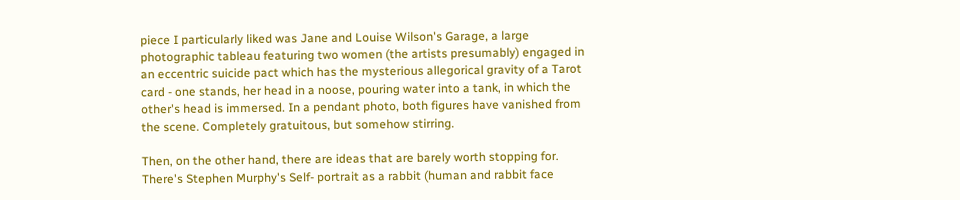piece I particularly liked was Jane and Louise Wilson's Garage, a large photographic tableau featuring two women (the artists presumably) engaged in an eccentric suicide pact which has the mysterious allegorical gravity of a Tarot card - one stands, her head in a noose, pouring water into a tank, in which the other's head is immersed. In a pendant photo, both figures have vanished from the scene. Completely gratuitous, but somehow stirring.

Then, on the other hand, there are ideas that are barely worth stopping for. There's Stephen Murphy's Self- portrait as a rabbit (human and rabbit face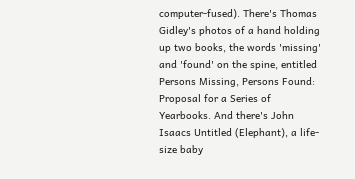computer-fused). There's Thomas Gidley's photos of a hand holding up two books, the words 'missing' and 'found' on the spine, entitled Persons Missing, Persons Found: Proposal for a Series of Yearbooks. And there's John Isaacs Untitled (Elephant), a life-size baby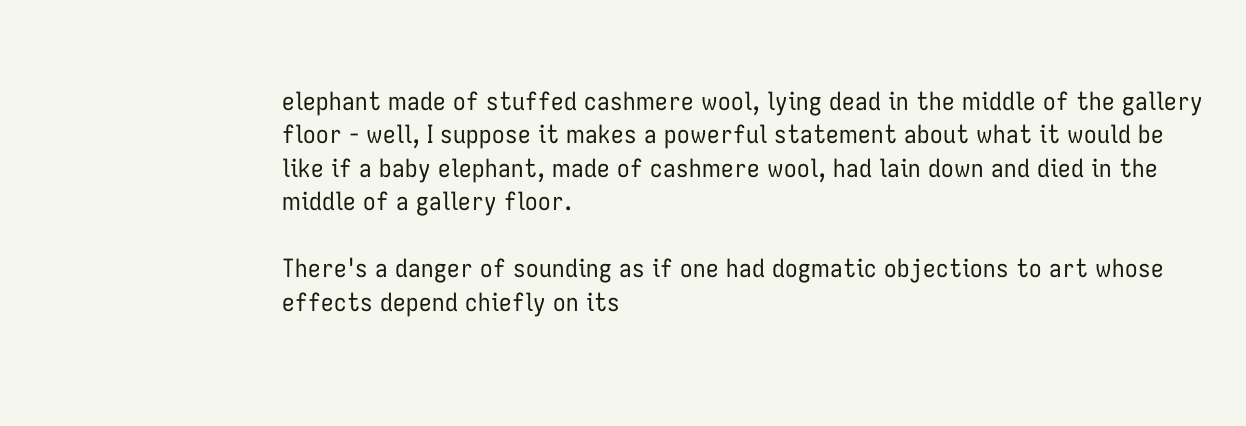elephant made of stuffed cashmere wool, lying dead in the middle of the gallery floor - well, I suppose it makes a powerful statement about what it would be like if a baby elephant, made of cashmere wool, had lain down and died in the middle of a gallery floor.

There's a danger of sounding as if one had dogmatic objections to art whose effects depend chiefly on its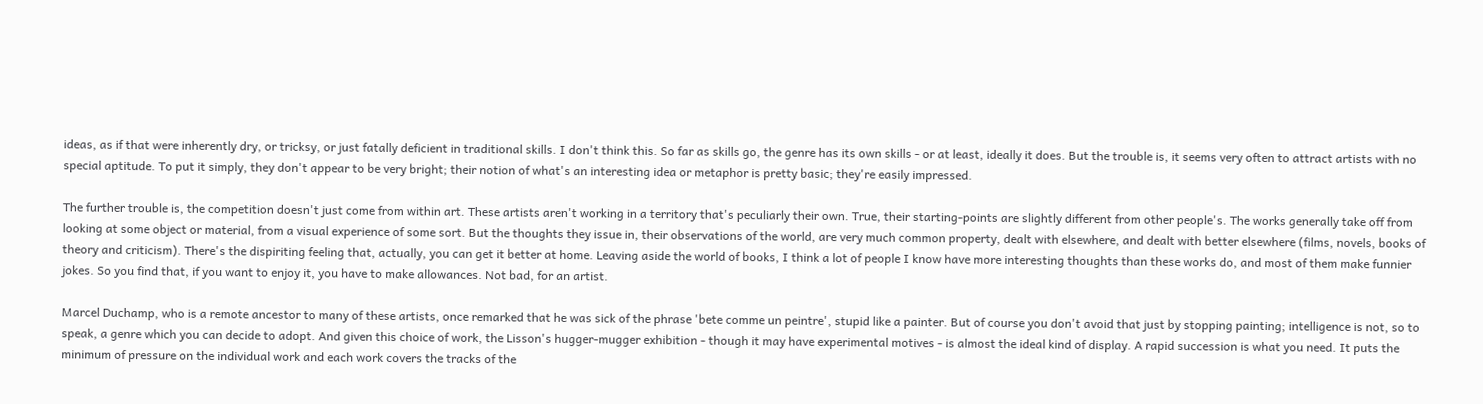ideas, as if that were inherently dry, or tricksy, or just fatally deficient in traditional skills. I don't think this. So far as skills go, the genre has its own skills - or at least, ideally it does. But the trouble is, it seems very often to attract artists with no special aptitude. To put it simply, they don't appear to be very bright; their notion of what's an interesting idea or metaphor is pretty basic; they're easily impressed.

The further trouble is, the competition doesn't just come from within art. These artists aren't working in a territory that's peculiarly their own. True, their starting-points are slightly different from other people's. The works generally take off from looking at some object or material, from a visual experience of some sort. But the thoughts they issue in, their observations of the world, are very much common property, dealt with elsewhere, and dealt with better elsewhere (films, novels, books of theory and criticism). There's the dispiriting feeling that, actually, you can get it better at home. Leaving aside the world of books, I think a lot of people I know have more interesting thoughts than these works do, and most of them make funnier jokes. So you find that, if you want to enjoy it, you have to make allowances. Not bad, for an artist.

Marcel Duchamp, who is a remote ancestor to many of these artists, once remarked that he was sick of the phrase 'bete comme un peintre', stupid like a painter. But of course you don't avoid that just by stopping painting; intelligence is not, so to speak, a genre which you can decide to adopt. And given this choice of work, the Lisson's hugger-mugger exhibition - though it may have experimental motives - is almost the ideal kind of display. A rapid succession is what you need. It puts the minimum of pressure on the individual work and each work covers the tracks of the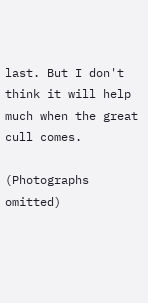last. But I don't think it will help much when the great cull comes.

(Photographs omitted)